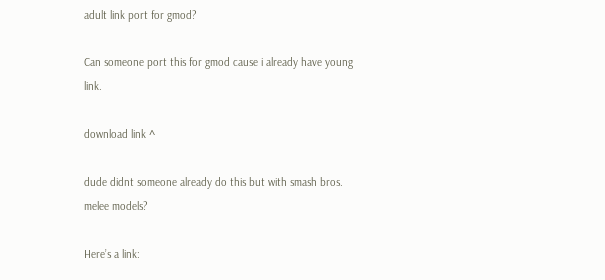adult link port for gmod?

Can someone port this for gmod cause i already have young link.

download link ^

dude didnt someone already do this but with smash bros. melee models?

Here’s a link: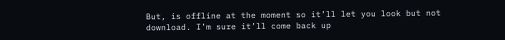But, is offline at the moment so it’ll let you look but not download. I’m sure it’ll come back up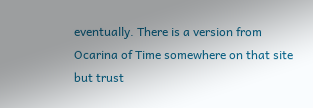eventually. There is a version from Ocarina of Time somewhere on that site but trust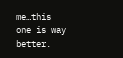me…this one is way better.